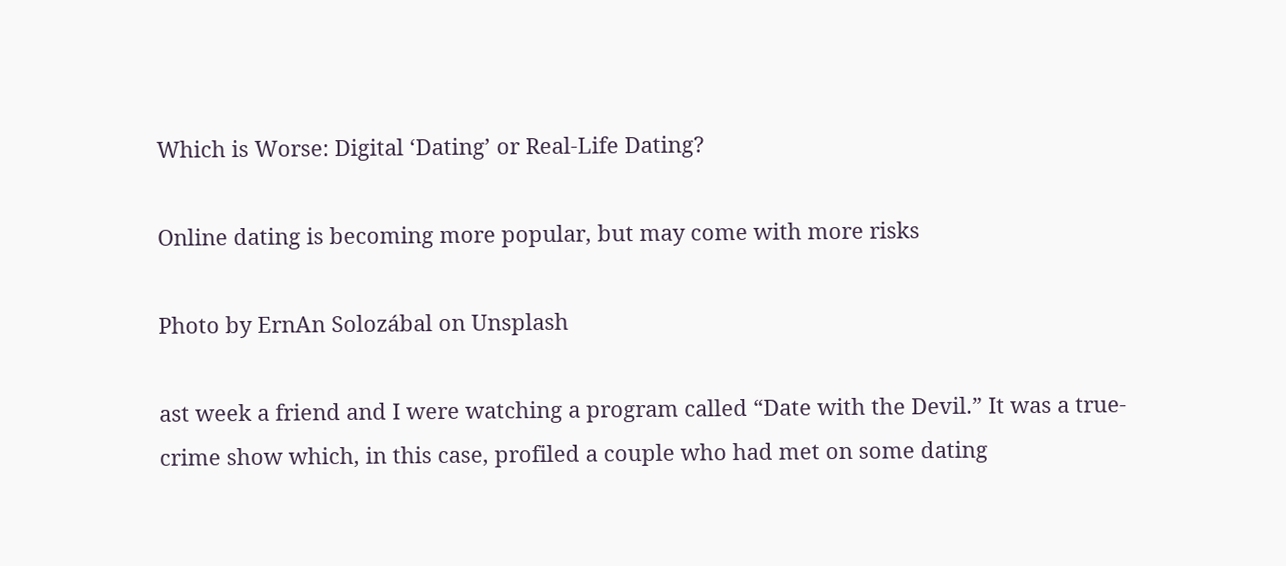Which is Worse: Digital ‘Dating’ or Real-Life Dating?

Online dating is becoming more popular, but may come with more risks

Photo by ErnAn Solozábal on Unsplash

ast week a friend and I were watching a program called “Date with the Devil.” It was a true-crime show which, in this case, profiled a couple who had met on some dating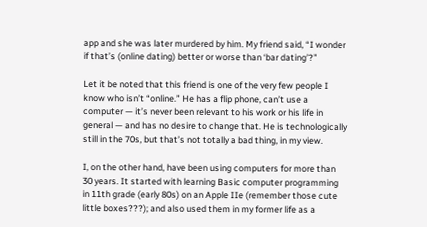app and she was later murdered by him. My friend said, “I wonder if that’s (online dating) better or worse than ‘bar dating’?”

Let it be noted that this friend is one of the very few people I know who isn’t “online.” He has a flip phone, can’t use a computer — it’s never been relevant to his work or his life in general — and has no desire to change that. He is technologically still in the 70s, but that’s not totally a bad thing, in my view.

I, on the other hand, have been using computers for more than 30 years. It started with learning Basic computer programming in 11th grade (early 80s) on an Apple IIe (remember those cute little boxes???); and also used them in my former life as a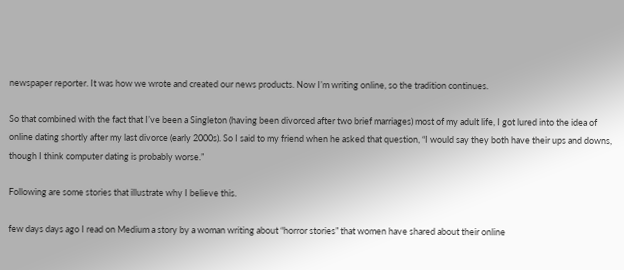newspaper reporter. It was how we wrote and created our news products. Now I’m writing online, so the tradition continues.

So that combined with the fact that I’ve been a Singleton (having been divorced after two brief marriages) most of my adult life, I got lured into the idea of online dating shortly after my last divorce (early 2000s). So I said to my friend when he asked that question, “I would say they both have their ups and downs, though I think computer dating is probably worse.”

Following are some stories that illustrate why I believe this.

few days days ago I read on Medium a story by a woman writing about “horror stories” that women have shared about their online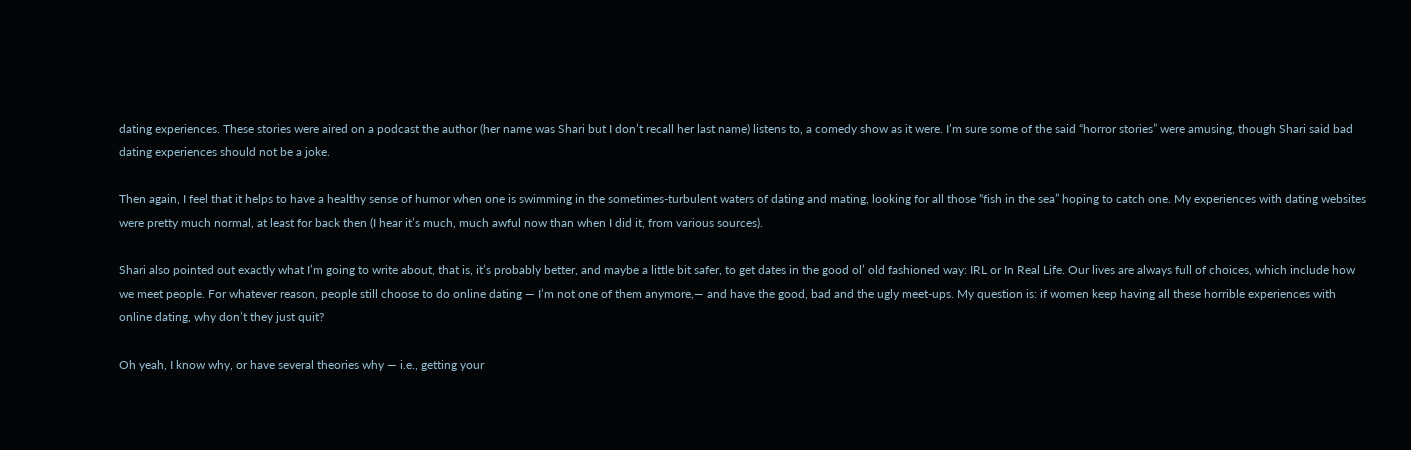dating experiences. These stories were aired on a podcast the author (her name was Shari but I don’t recall her last name) listens to, a comedy show as it were. I’m sure some of the said “horror stories” were amusing, though Shari said bad dating experiences should not be a joke.

Then again, I feel that it helps to have a healthy sense of humor when one is swimming in the sometimes-turbulent waters of dating and mating, looking for all those “fish in the sea” hoping to catch one. My experiences with dating websites were pretty much normal, at least for back then (I hear it’s much, much awful now than when I did it, from various sources).

Shari also pointed out exactly what I’m going to write about, that is, it’s probably better, and maybe a little bit safer, to get dates in the good ol’ old fashioned way: IRL or In Real Life. Our lives are always full of choices, which include how we meet people. For whatever reason, people still choose to do online dating — I’m not one of them anymore,— and have the good, bad and the ugly meet-ups. My question is: if women keep having all these horrible experiences with online dating, why don’t they just quit?

Oh yeah, I know why, or have several theories why — i.e., getting your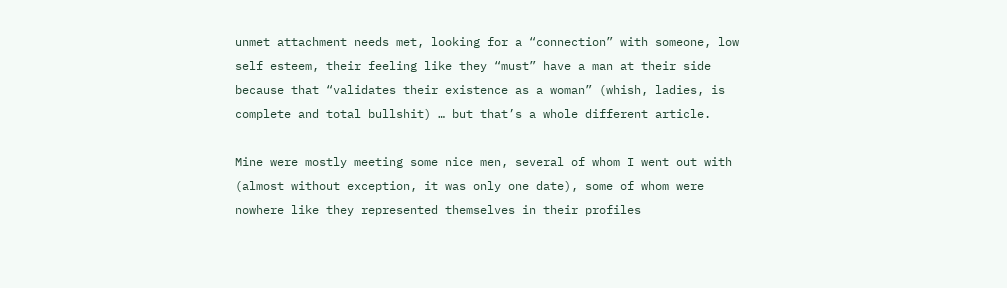unmet attachment needs met, looking for a “connection” with someone, low self esteem, their feeling like they “must” have a man at their side because that “validates their existence as a woman” (whish, ladies, is complete and total bullshit) … but that’s a whole different article.

Mine were mostly meeting some nice men, several of whom I went out with (almost without exception, it was only one date), some of whom were nowhere like they represented themselves in their profiles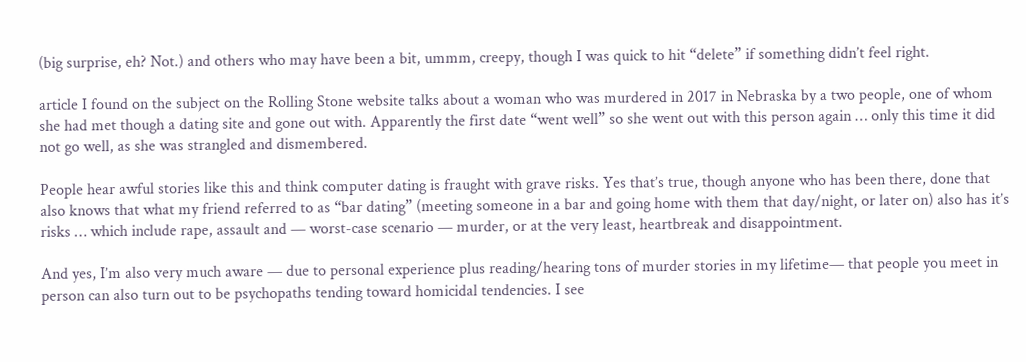(big surprise, eh? Not.) and others who may have been a bit, ummm, creepy, though I was quick to hit “delete” if something didn’t feel right.

article I found on the subject on the Rolling Stone website talks about a woman who was murdered in 2017 in Nebraska by a two people, one of whom she had met though a dating site and gone out with. Apparently the first date “went well” so she went out with this person again … only this time it did not go well, as she was strangled and dismembered.

People hear awful stories like this and think computer dating is fraught with grave risks. Yes that’s true, though anyone who has been there, done that also knows that what my friend referred to as “bar dating” (meeting someone in a bar and going home with them that day/night, or later on) also has it’s risks … which include rape, assault and — worst-case scenario — murder, or at the very least, heartbreak and disappointment.

And yes, I’m also very much aware — due to personal experience plus reading/hearing tons of murder stories in my lifetime— that people you meet in person can also turn out to be psychopaths tending toward homicidal tendencies. I see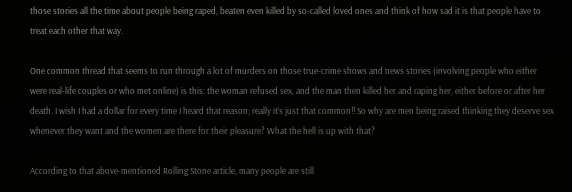those stories all the time about people being raped, beaten even killed by so-called loved ones and think of how sad it is that people have to treat each other that way.

One common thread that seems to run through a lot of murders on those true-crime shows and news stories (involving people who either were real-life couples or who met online) is this: the woman refused sex, and the man then killed her and raping her, either before or after her death. I wish I had a dollar for every time I heard that reason; really it’s just that common!! So why are men being raised thinking they deserve sex whenever they want and the women are there for their pleasure? What the hell is up with that?

According to that above-mentioned Rolling Stone article, many people are still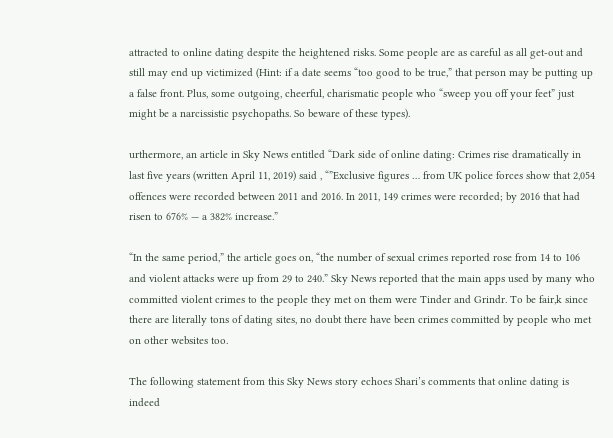attracted to online dating despite the heightened risks. Some people are as careful as all get-out and still may end up victimized (Hint: if a date seems “too good to be true,” that person may be putting up a false front. Plus, some outgoing, cheerful, charismatic people who “sweep you off your feet” just might be a narcissistic psychopaths. So beware of these types).

urthermore, an article in Sky News entitled “Dark side of online dating: Crimes rise dramatically in last five years (written April 11, 2019) said , “”Exclusive figures … from UK police forces show that 2,054 offences were recorded between 2011 and 2016. In 2011, 149 crimes were recorded; by 2016 that had risen to 676% — a 382% increase.”

“In the same period,” the article goes on, “the number of sexual crimes reported rose from 14 to 106 and violent attacks were up from 29 to 240.” Sky News reported that the main apps used by many who committed violent crimes to the people they met on them were Tinder and Grindr. To be fair,k since there are literally tons of dating sites, no doubt there have been crimes committed by people who met on other websites too.

The following statement from this Sky News story echoes Shari’s comments that online dating is indeed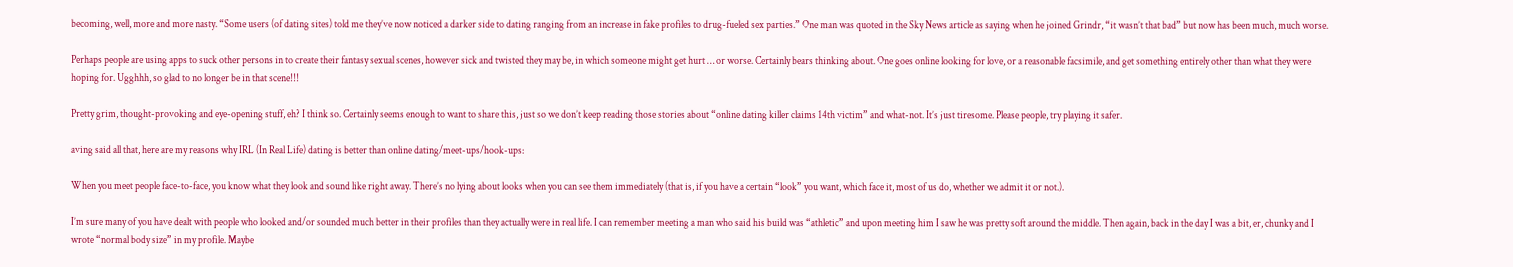becoming, well, more and more nasty. “Some users (of dating sites) told me they’ve now noticed a darker side to dating ranging from an increase in fake profiles to drug-fueled sex parties.” One man was quoted in the Sky News article as saying when he joined Grindr, “it wasn’t that bad” but now has been much, much worse.

Perhaps people are using apps to suck other persons in to create their fantasy sexual scenes, however sick and twisted they may be, in which someone might get hurt … or worse. Certainly bears thinking about. One goes online looking for love, or a reasonable facsimile, and get something entirely other than what they were hoping for. Ugghhh, so glad to no longer be in that scene!!!

Pretty grim, thought-provoking and eye-opening stuff, eh? I think so. Certainly seems enough to want to share this, just so we don’t keep reading those stories about “online dating killer claims 14th victim” and what-not. It’s just tiresome. Please people, try playing it safer.

aving said all that, here are my reasons why IRL (In Real Life) dating is better than online dating/meet-ups/hook-ups:

When you meet people face-to-face, you know what they look and sound like right away. There’s no lying about looks when you can see them immediately (that is, if you have a certain “look” you want, which face it, most of us do, whether we admit it or not.).

I’m sure many of you have dealt with people who looked and/or sounded much better in their profiles than they actually were in real life. I can remember meeting a man who said his build was “athletic” and upon meeting him I saw he was pretty soft around the middle. Then again, back in the day I was a bit, er, chunky and I wrote “normal body size” in my profile. Maybe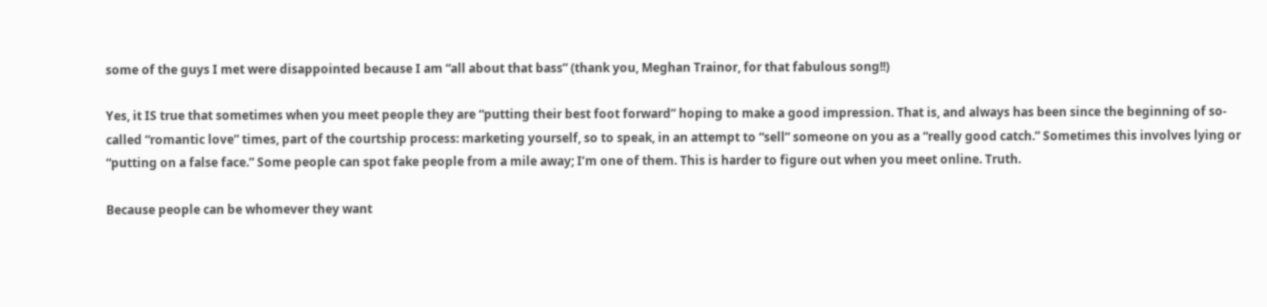some of the guys I met were disappointed because I am “all about that bass” (thank you, Meghan Trainor, for that fabulous song!!)

Yes, it IS true that sometimes when you meet people they are “putting their best foot forward” hoping to make a good impression. That is, and always has been since the beginning of so-called “romantic love” times, part of the courtship process: marketing yourself, so to speak, in an attempt to “sell” someone on you as a “really good catch.” Sometimes this involves lying or “putting on a false face.” Some people can spot fake people from a mile away; I’m one of them. This is harder to figure out when you meet online. Truth.

Because people can be whomever they want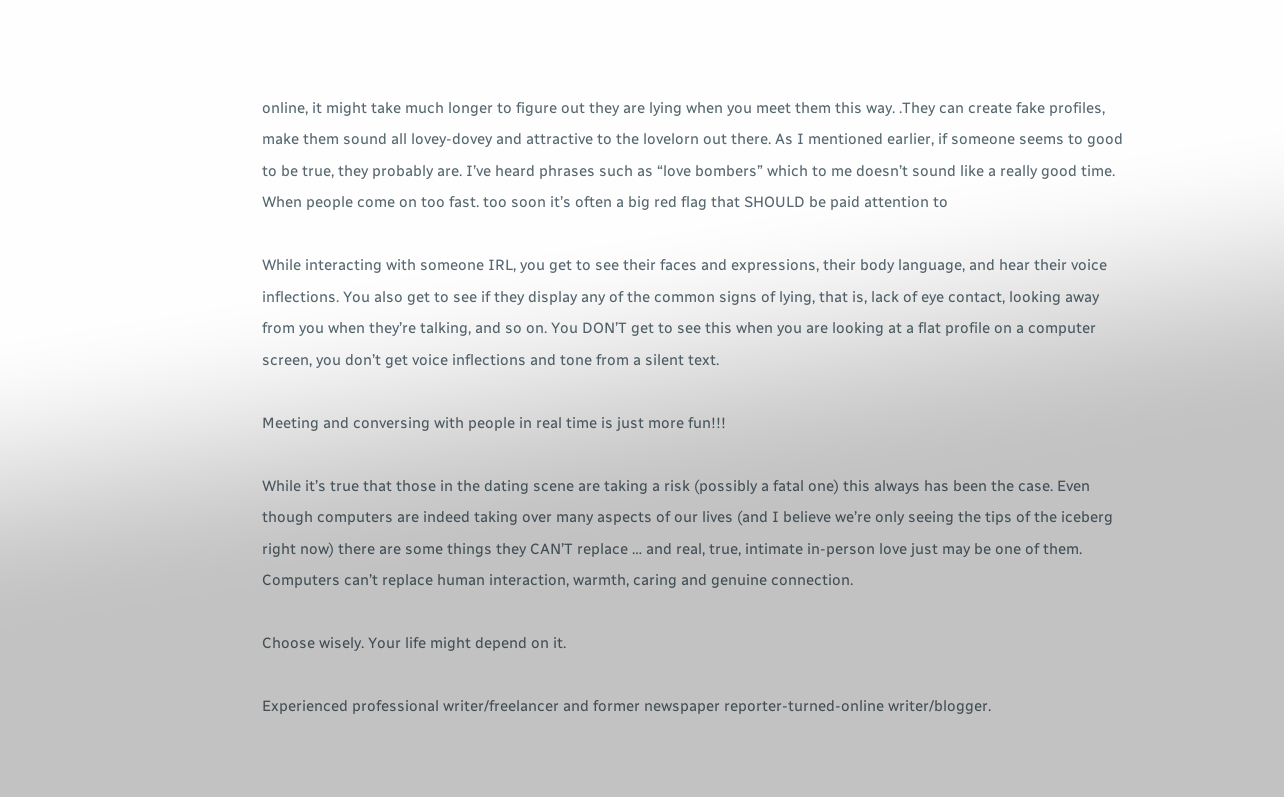online, it might take much longer to figure out they are lying when you meet them this way. .They can create fake profiles, make them sound all lovey-dovey and attractive to the lovelorn out there. As I mentioned earlier, if someone seems to good to be true, they probably are. I’ve heard phrases such as “love bombers” which to me doesn’t sound like a really good time. When people come on too fast. too soon it’s often a big red flag that SHOULD be paid attention to

While interacting with someone IRL, you get to see their faces and expressions, their body language, and hear their voice inflections. You also get to see if they display any of the common signs of lying, that is, lack of eye contact, looking away from you when they’re talking, and so on. You DON’T get to see this when you are looking at a flat profile on a computer screen, you don’t get voice inflections and tone from a silent text.

Meeting and conversing with people in real time is just more fun!!!

While it’s true that those in the dating scene are taking a risk (possibly a fatal one) this always has been the case. Even though computers are indeed taking over many aspects of our lives (and I believe we’re only seeing the tips of the iceberg right now) there are some things they CAN’T replace … and real, true, intimate in-person love just may be one of them. Computers can’t replace human interaction, warmth, caring and genuine connection.

Choose wisely. Your life might depend on it.

Experienced professional writer/freelancer and former newspaper reporter-turned-online writer/blogger.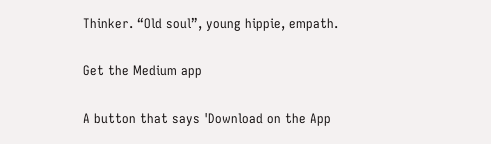Thinker. “Old soul”, young hippie, empath.

Get the Medium app

A button that says 'Download on the App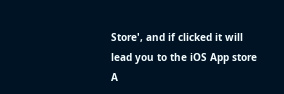Store', and if clicked it will lead you to the iOS App store
A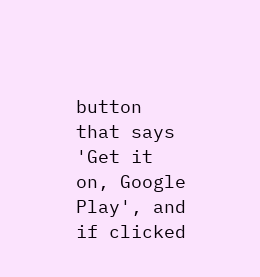button that says 'Get it on, Google Play', and if clicked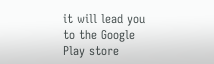it will lead you to the Google Play store